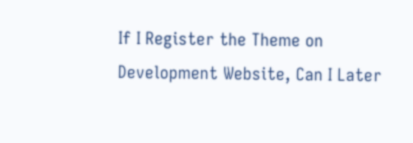If I Register the Theme on Development Website, Can I Later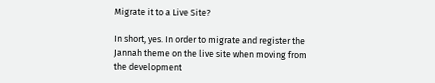Migrate it to a Live Site?

In short, yes. In order to migrate and register the Jannah theme on the live site when moving from the development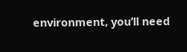environment, you’ll need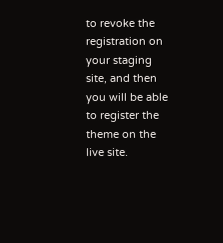to revoke the registration on your staging site, and then you will be able to register the theme on the live site.